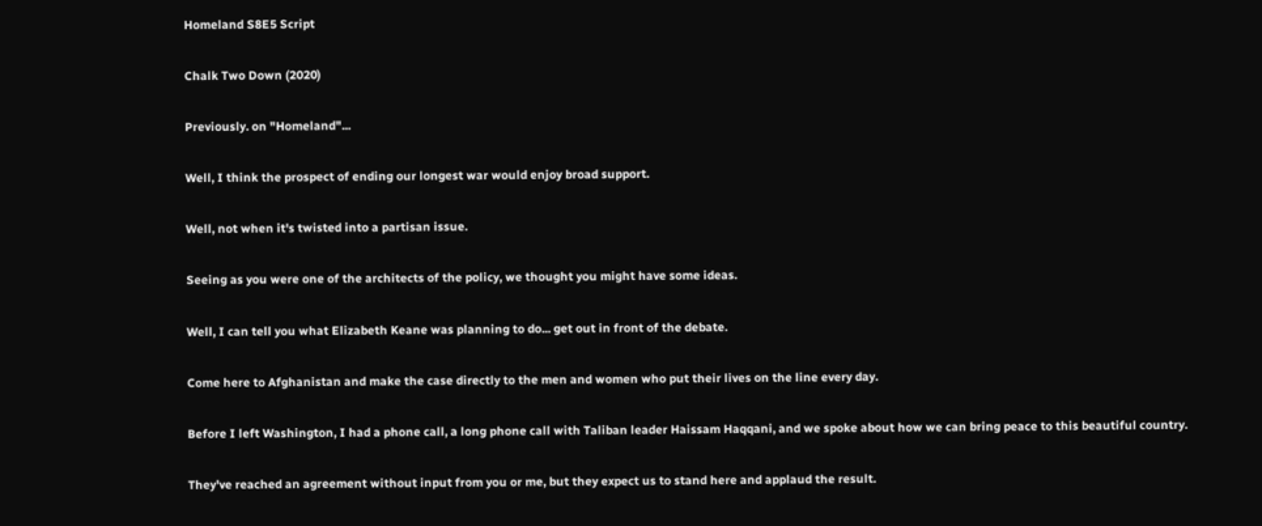Homeland S8E5 Script

Chalk Two Down (2020)

Previously. on "Homeland"...

Well, I think the prospect of ending our longest war would enjoy broad support.

Well, not when it's twisted into a partisan issue.

Seeing as you were one of the architects of the policy, we thought you might have some ideas.

Well, I can tell you what Elizabeth Keane was planning to do... get out in front of the debate.

Come here to Afghanistan and make the case directly to the men and women who put their lives on the line every day.

Before I left Washington, I had a phone call, a long phone call with Taliban leader Haissam Haqqani, and we spoke about how we can bring peace to this beautiful country.

They've reached an agreement without input from you or me, but they expect us to stand here and applaud the result.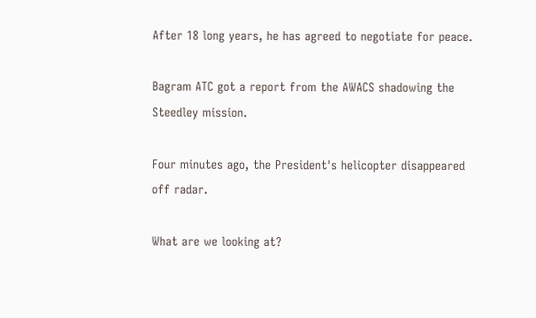After 18 long years, he has agreed to negotiate for peace.

Bagram ATC got a report from the AWACS shadowing the Steedley mission.

Four minutes ago, the President's helicopter disappeared off radar.

What are we looking at?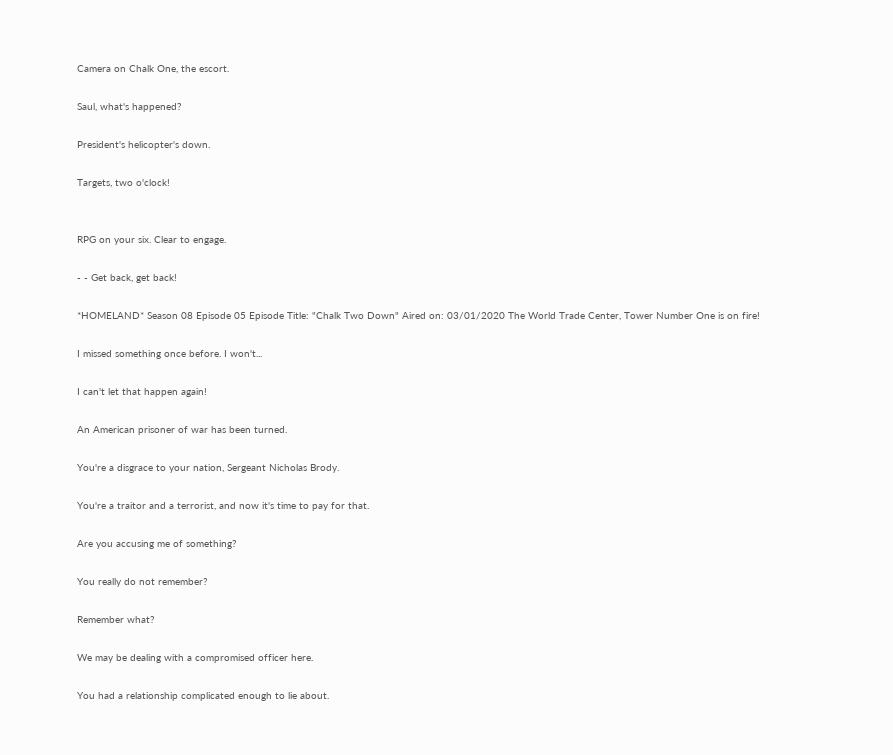Camera on Chalk One, the escort.

Saul, what's happened?

President's helicopter's down.

Targets, two o'clock!


RPG on your six. Clear to engage.

‐ ‐ Get back, get back!

*HOMELAND* Season 08 Episode 05 Episode Title: "Chalk Two Down" Aired on: 03/01/2020 The World Trade Center, Tower Number One is on fire!

I missed something once before. I won't...

I can't let that happen again!

An American prisoner of war has been turned.

You're a disgrace to your nation, Sergeant Nicholas Brody.

You're a traitor and a terrorist, and now it's time to pay for that.

Are you accusing me of something?

You really do not remember?

Remember what?

We may be dealing with a compromised officer here.

You had a relationship complicated enough to lie about.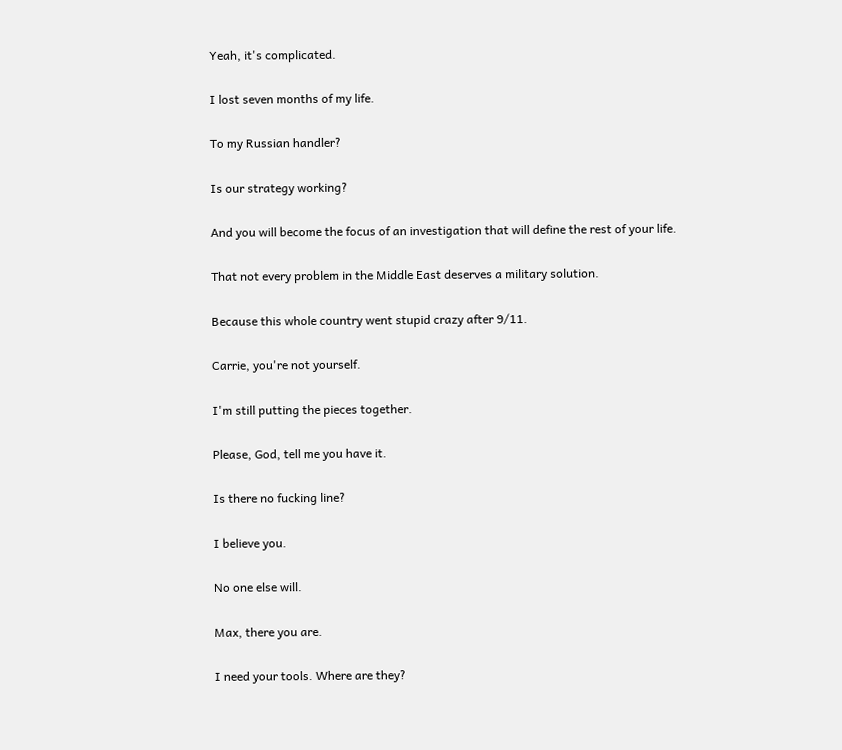Yeah, it's complicated.

I lost seven months of my life.

To my Russian handler?

Is our strategy working?

And you will become the focus of an investigation that will define the rest of your life.

That not every problem in the Middle East deserves a military solution.

Because this whole country went stupid crazy after 9/11.

Carrie, you're not yourself.

I'm still putting the pieces together.

Please, God, tell me you have it.

Is there no fucking line?

I believe you.

No one else will.

Max, there you are.

I need your tools. Where are they?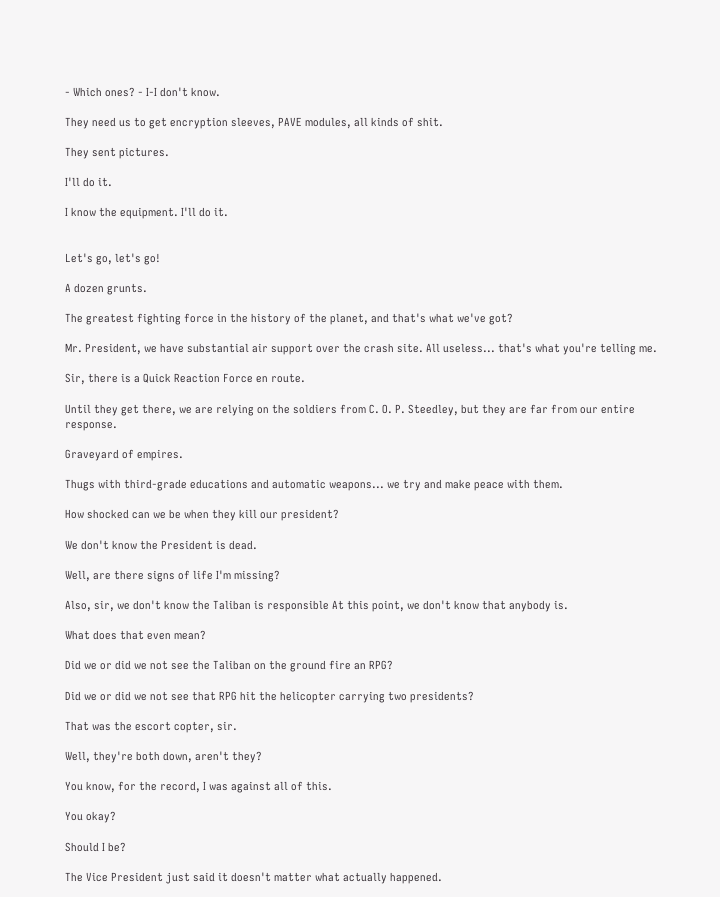‐ Which ones? ‐ I‐I don't know.

They need us to get encryption sleeves, PAVE modules, all kinds of shit.

They sent pictures.

I'll do it.

I know the equipment. I'll do it.


Let's go, let's go!

A dozen grunts.

The greatest fighting force in the history of the planet, and that's what we've got?

Mr. President, we have substantial air support over the crash site. All useless... that's what you're telling me.

Sir, there is a Quick Reaction Force en route.

Until they get there, we are relying on the soldiers from C. O. P. Steedley, but they are far from our entire response.

Graveyard of empires.

Thugs with third‐grade educations and automatic weapons... we try and make peace with them.

How shocked can we be when they kill our president?

We don't know the President is dead.

Well, are there signs of life I'm missing?

Also, sir, we don't know the Taliban is responsible At this point, we don't know that anybody is.

What does that even mean?

Did we or did we not see the Taliban on the ground fire an RPG?

Did we or did we not see that RPG hit the helicopter carrying two presidents?

That was the escort copter, sir.

Well, they're both down, aren't they?

You know, for the record, I was against all of this.

You okay?

Should I be?

The Vice President just said it doesn't matter what actually happened.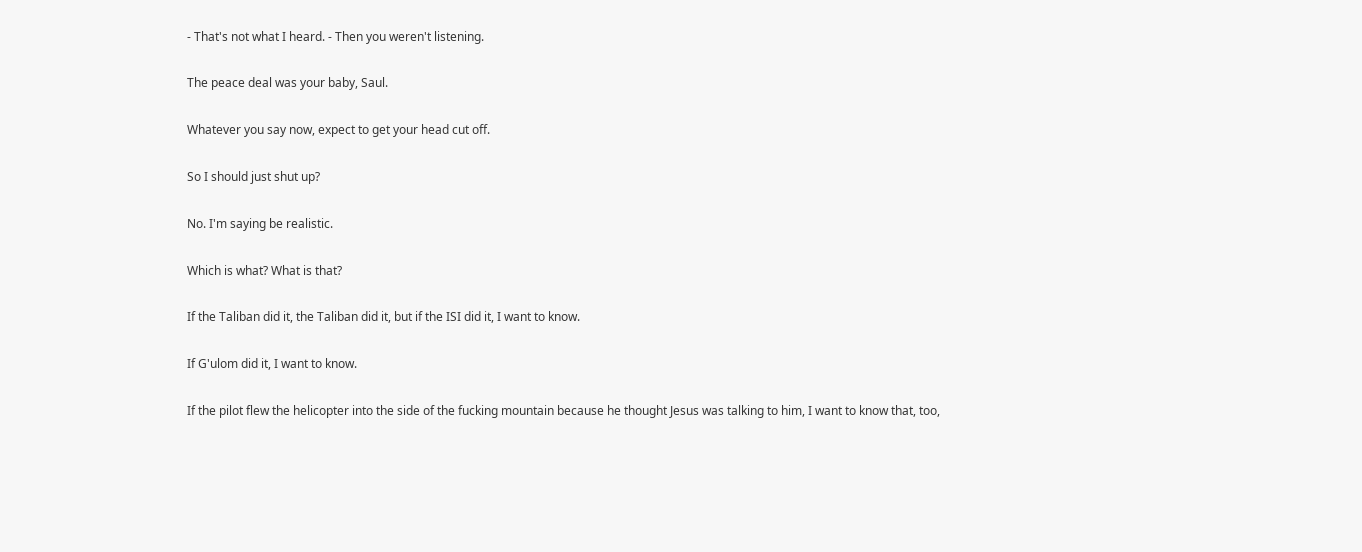‐ That's not what I heard. ‐ Then you weren't listening.

The peace deal was your baby, Saul.

Whatever you say now, expect to get your head cut off.

So I should just shut up?

No. I'm saying be realistic.

Which is what? What is that?

If the Taliban did it, the Taliban did it, but if the ISI did it, I want to know.

If G'ulom did it, I want to know.

If the pilot flew the helicopter into the side of the fucking mountain because he thought Jesus was talking to him, I want to know that, too,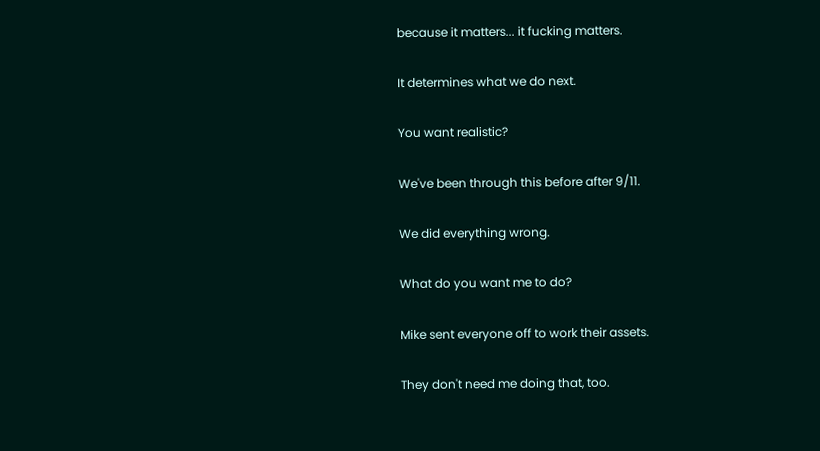because it matters... it fucking matters.

It determines what we do next.

You want realistic?

We've been through this before after 9/11.

We did everything wrong.

What do you want me to do?

Mike sent everyone off to work their assets.

They don't need me doing that, too.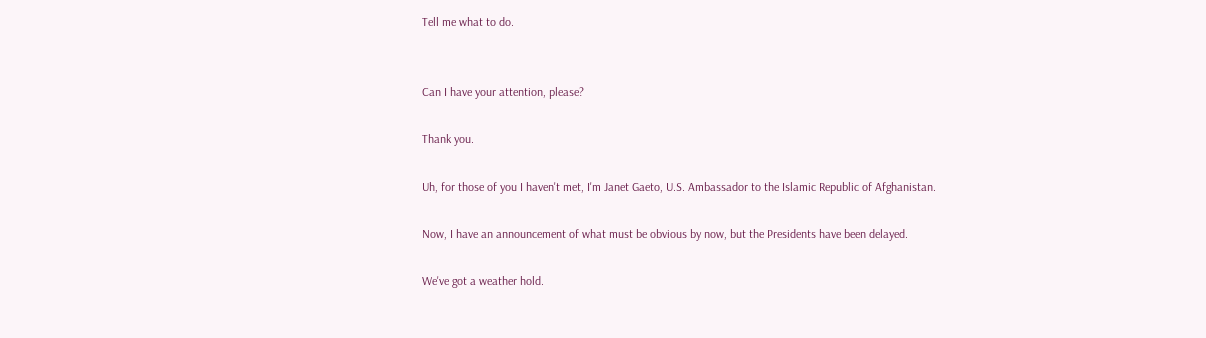Tell me what to do.


Can I have your attention, please?

Thank you.

Uh, for those of you I haven't met, I'm Janet Gaeto, U.S. Ambassador to the Islamic Republic of Afghanistan.

Now, I have an announcement of what must be obvious by now, but the Presidents have been delayed.

We've got a weather hold.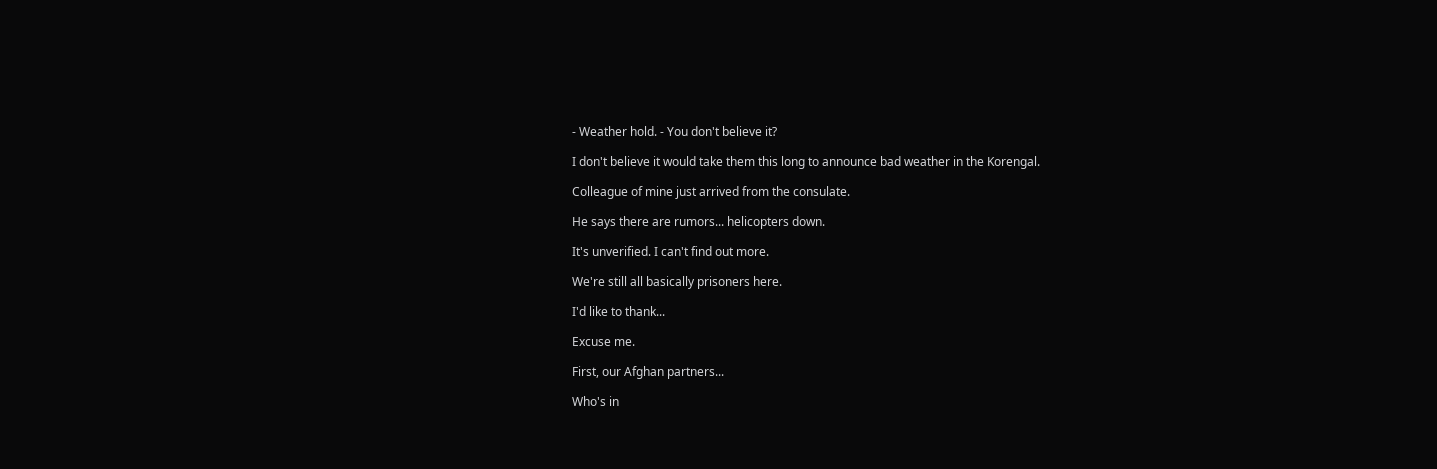‐ Weather hold. ‐ You don't believe it?

I don't believe it would take them this long to announce bad weather in the Korengal.

Colleague of mine just arrived from the consulate.

He says there are rumors... helicopters down.

It's unverified. I can't find out more.

We're still all basically prisoners here.

I'd like to thank...

Excuse me.

First, our Afghan partners...

Who's in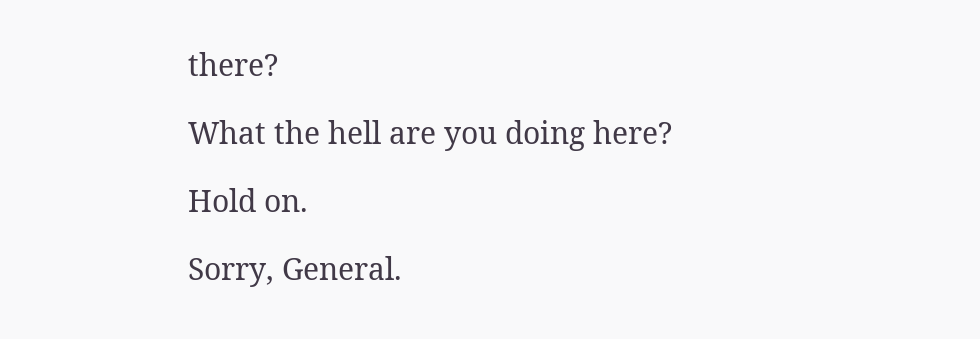there?

What the hell are you doing here?

Hold on.

Sorry, General.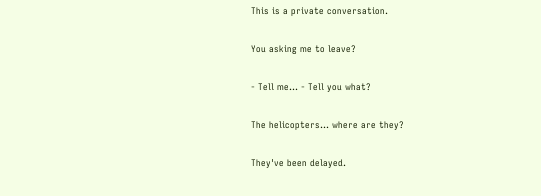This is a private conversation.

You asking me to leave?

‐ Tell me... ‐ Tell you what?

The helicopters... where are they?

They've been delayed.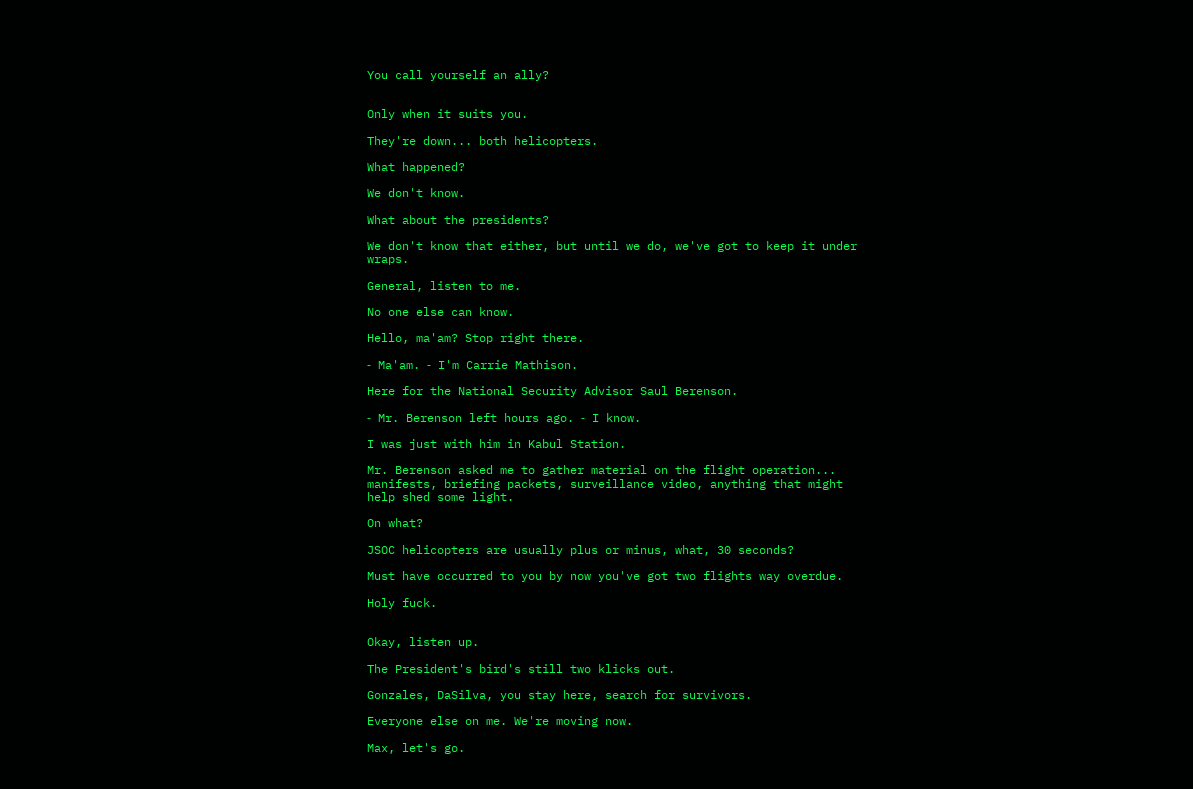You call yourself an ally?


Only when it suits you.

They're down... both helicopters.

What happened?

We don't know.

What about the presidents?

We don't know that either, but until we do, we've got to keep it under wraps.

General, listen to me.

No one else can know.

Hello, ma'am? Stop right there.

‐ Ma'am. ‐ I'm Carrie Mathison.

Here for the National Security Advisor Saul Berenson.

‐ Mr. Berenson left hours ago. ‐ I know.

I was just with him in Kabul Station.

Mr. Berenson asked me to gather material on the flight operation... manifests, briefing packets, surveillance video, anything that might help shed some light.

On what?

JSOC helicopters are usually plus or minus, what, 30 seconds?

Must have occurred to you by now you've got two flights way overdue.

Holy fuck.


Okay, listen up.

The President's bird's still two klicks out.

Gonzales, DaSilva, you stay here, search for survivors.

Everyone else on me. We're moving now.

Max, let's go.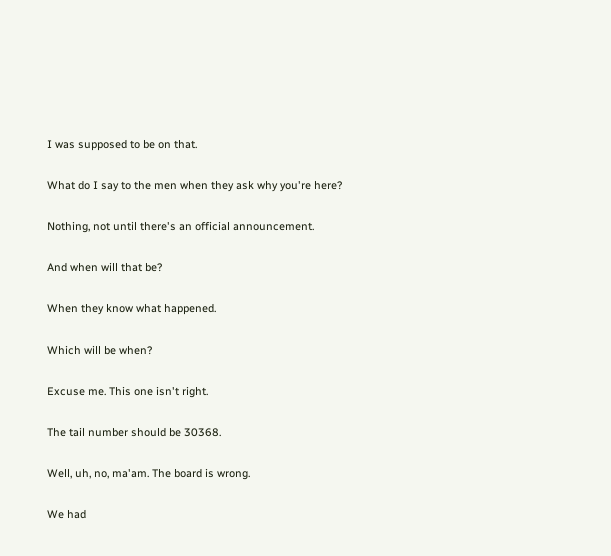I was supposed to be on that.

What do I say to the men when they ask why you're here?

Nothing, not until there's an official announcement.

And when will that be?

When they know what happened.

Which will be when?

Excuse me. This one isn't right.

The tail number should be 30368.

Well, uh, no, ma'am. The board is wrong.

We had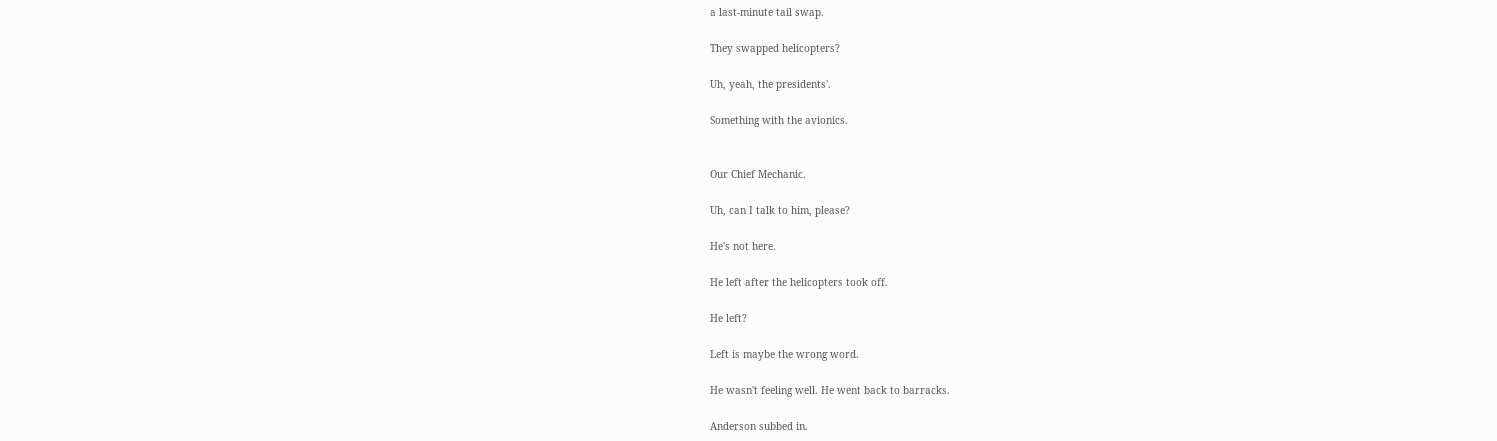a last‐minute tail swap.

They swapped helicopters?

Uh, yeah, the presidents'.

Something with the avionics.


Our Chief Mechanic.

Uh, can I talk to him, please?

He's not here.

He left after the helicopters took off.

He left?

Left is maybe the wrong word.

He wasn't feeling well. He went back to barracks.

Anderson subbed in.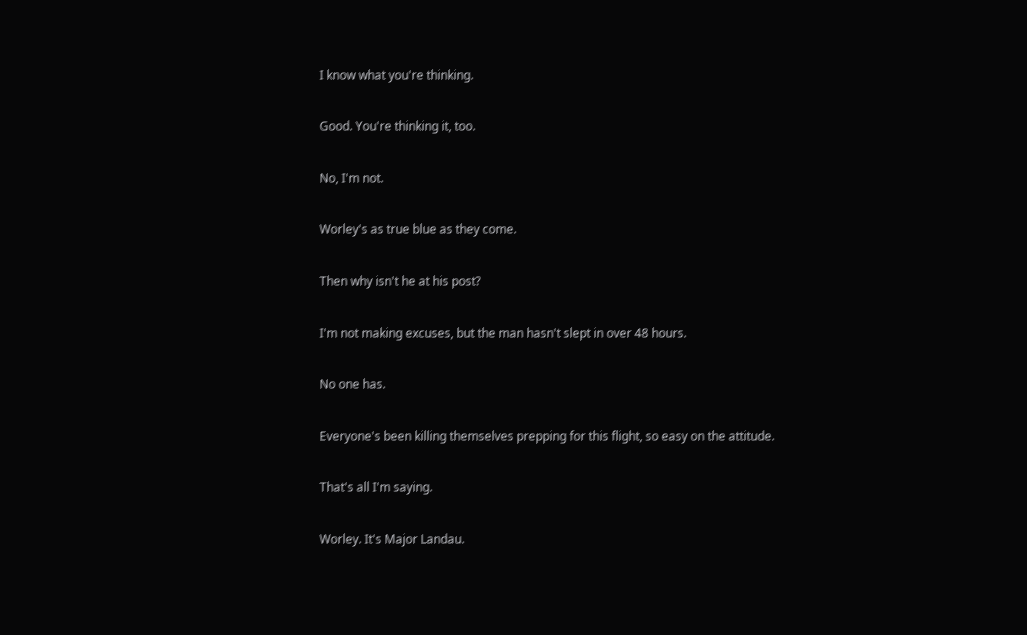I know what you're thinking.

Good. You're thinking it, too.

No, I'm not.

Worley's as true blue as they come.

Then why isn't he at his post?

I'm not making excuses, but the man hasn't slept in over 48 hours.

No one has.

Everyone's been killing themselves prepping for this flight, so easy on the attitude.

That's all I'm saying.

Worley. It's Major Landau.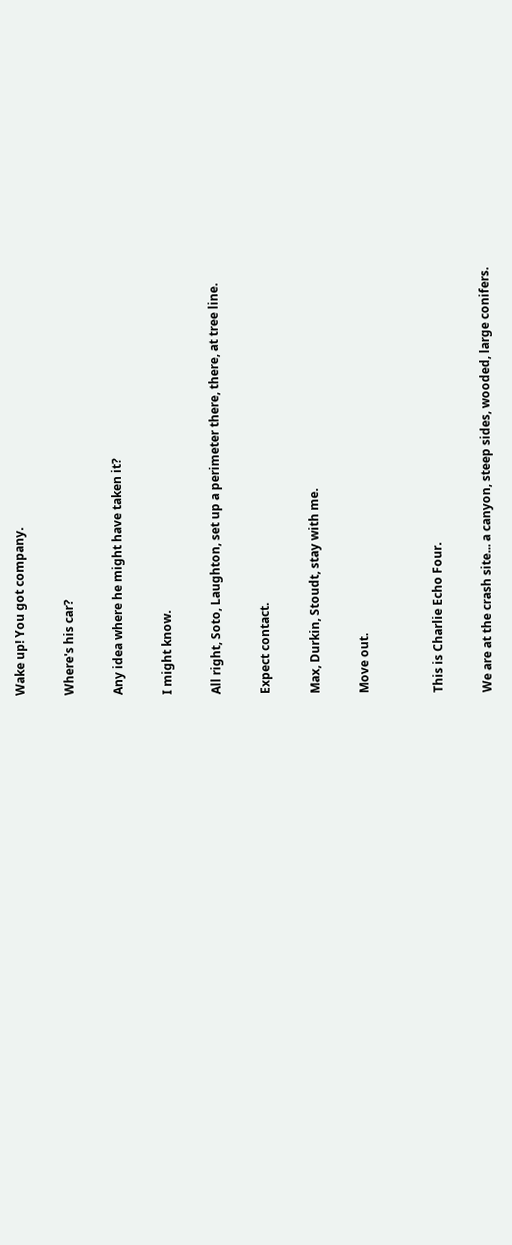Wake up! You got company.

Where's his car?

Any idea where he might have taken it?

I might know.

All right, Soto, Laughton, set up a perimeter there, there, at tree line.

Expect contact.

Max, Durkin, Stoudt, stay with me.

Move out.


This is Charlie Echo Four.

We are at the crash site... a canyon, steep sides, wooded, large conifers.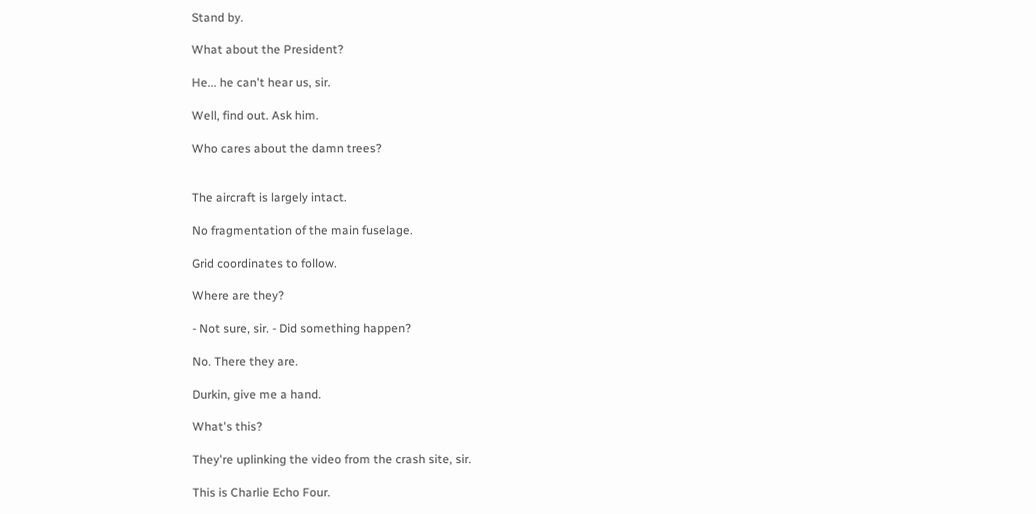Stand by.

What about the President?

He... he can't hear us, sir.

Well, find out. Ask him.

Who cares about the damn trees?


The aircraft is largely intact.

No fragmentation of the main fuselage.

Grid coordinates to follow.

Where are they?

‐ Not sure, sir. ‐ Did something happen?

No. There they are.

Durkin, give me a hand.

What's this?

They're uplinking the video from the crash site, sir.

This is Charlie Echo Four.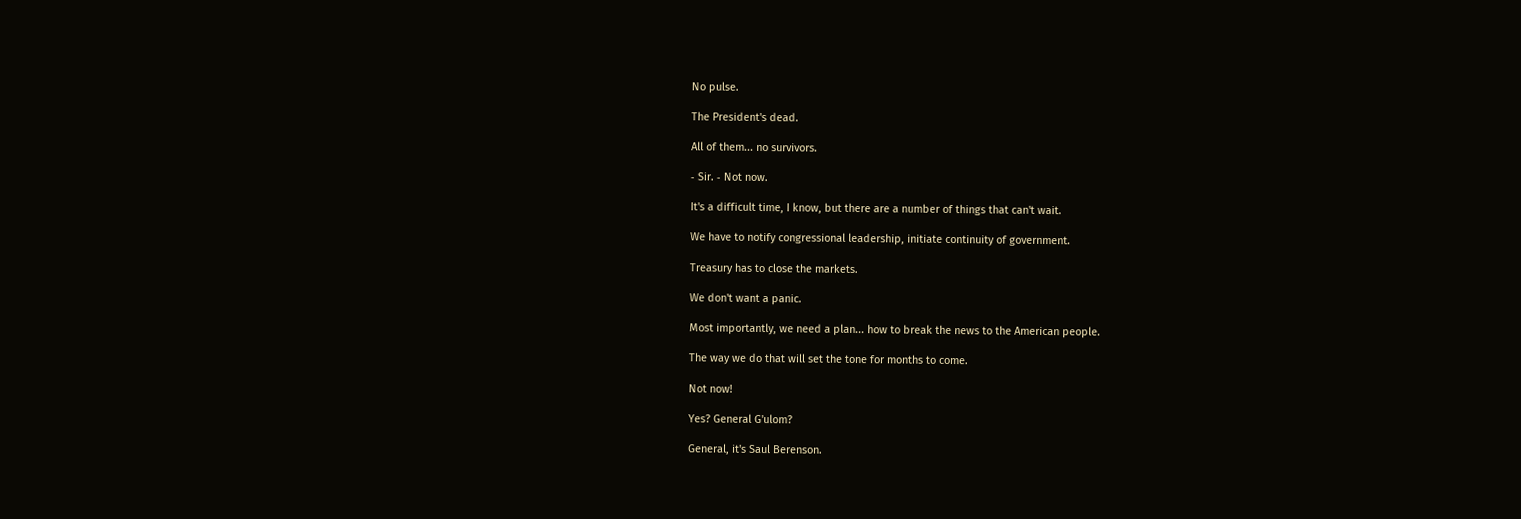No pulse.

The President's dead.

All of them... no survivors.

‐ Sir. ‐ Not now.

It's a difficult time, I know, but there are a number of things that can't wait.

We have to notify congressional leadership, initiate continuity of government.

Treasury has to close the markets.

We don't want a panic.

Most importantly, we need a plan... how to break the news to the American people.

The way we do that will set the tone for months to come.

Not now!

Yes? General G'ulom?

General, it's Saul Berenson.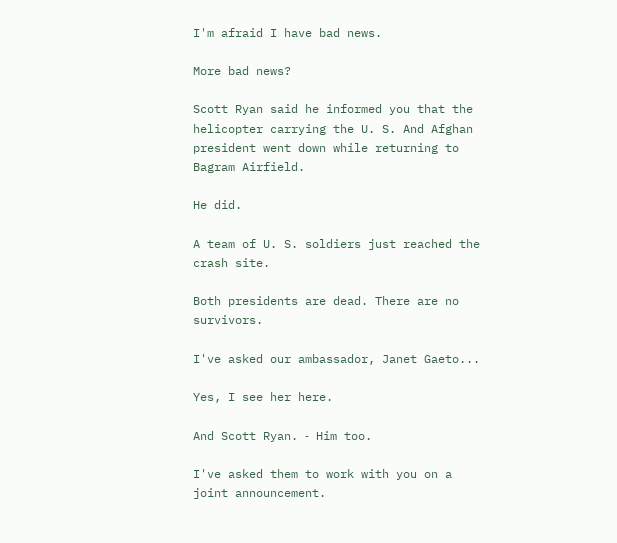I'm afraid I have bad news.

More bad news?

Scott Ryan said he informed you that the helicopter carrying the U. S. And Afghan president went down while returning to Bagram Airfield.

He did.

A team of U. S. soldiers just reached the crash site.

Both presidents are dead. There are no survivors.

I've asked our ambassador, Janet Gaeto...

Yes, I see her here.

And Scott Ryan. ‐ Him too.

I've asked them to work with you on a joint announcement.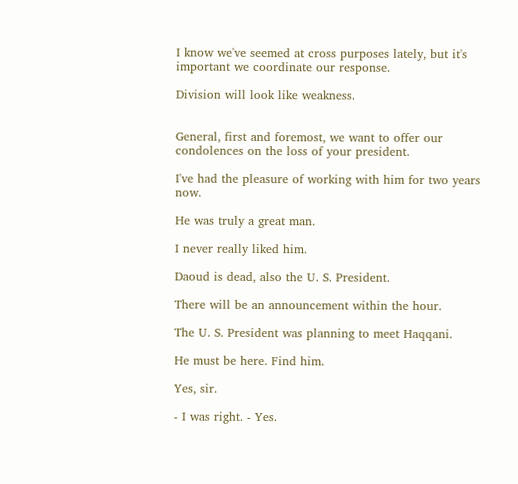I know we've seemed at cross purposes lately, but it's important we coordinate our response.

Division will look like weakness.


General, first and foremost, we want to offer our condolences on the loss of your president.

I've had the pleasure of working with him for two years now.

He was truly a great man.

I never really liked him.

Daoud is dead, also the U. S. President.

There will be an announcement within the hour.

The U. S. President was planning to meet Haqqani.

He must be here. Find him.

Yes, sir.

‐ I was right. ‐ Yes.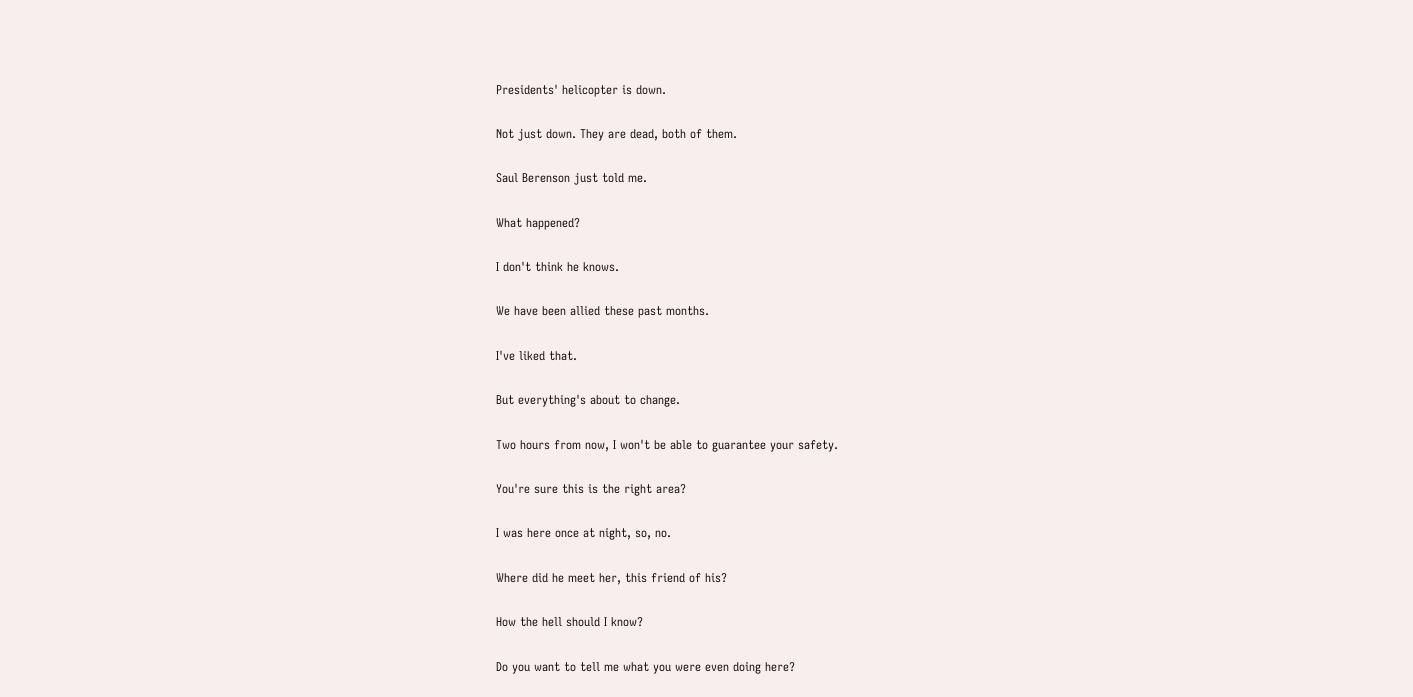Presidents' helicopter is down.

Not just down. They are dead, both of them.

Saul Berenson just told me.

What happened?

I don't think he knows.

We have been allied these past months.

I've liked that.

But everything's about to change.

Two hours from now, I won't be able to guarantee your safety.

You're sure this is the right area?

I was here once at night, so, no.

Where did he meet her, this friend of his?

How the hell should I know?

Do you want to tell me what you were even doing here?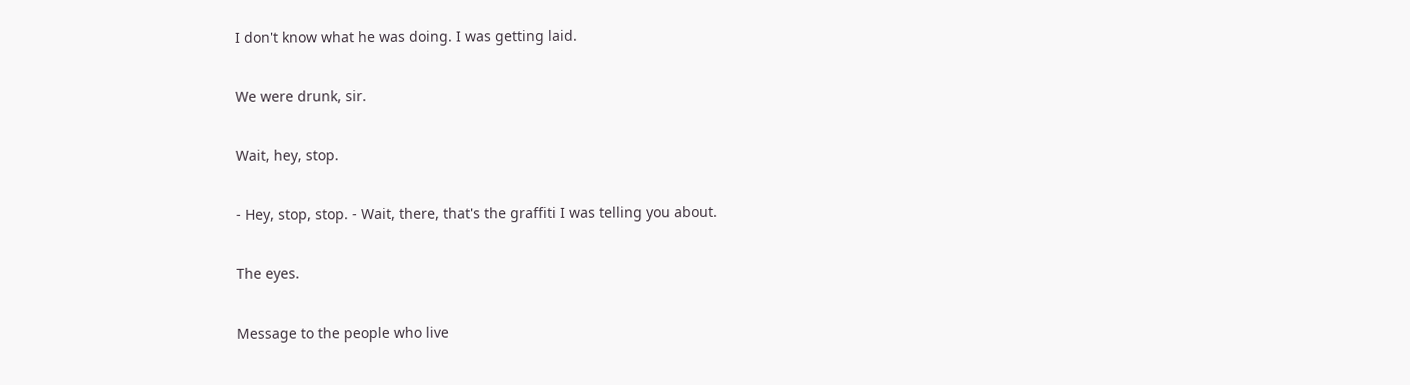I don't know what he was doing. I was getting laid.

We were drunk, sir.

Wait, hey, stop.

‐ Hey, stop, stop. ‐ Wait, there, that's the graffiti I was telling you about.

The eyes.

Message to the people who live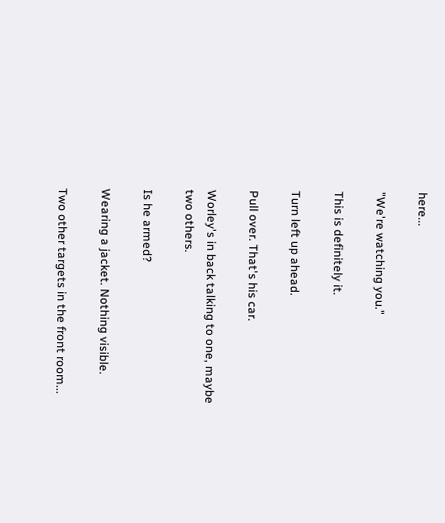here...

"We're watching you."

This is definitely it.

Turn left up ahead.

Pull over. That's his car.

Worley's in back talking to one, maybe two others.

Is he armed?

Wearing a jacket. Nothing visible.

Two other targets in the front room...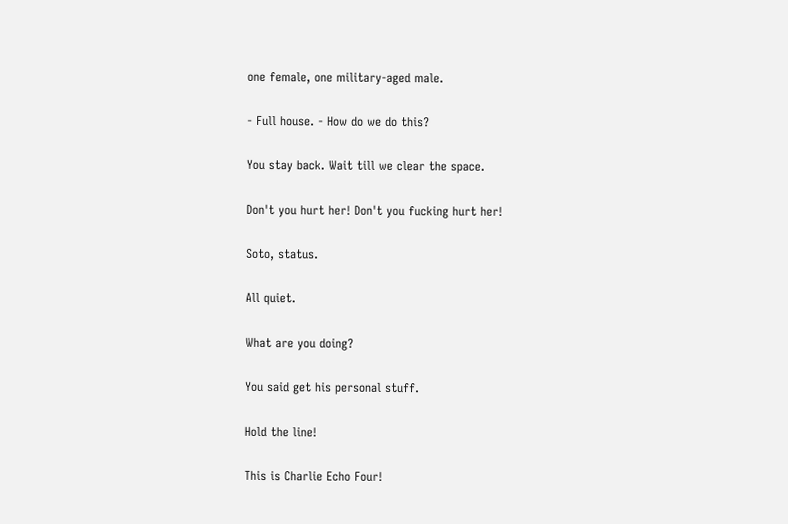one female, one military‐aged male.

‐ Full house. ‐ How do we do this?

You stay back. Wait till we clear the space.

Don't you hurt her! Don't you fucking hurt her!

Soto, status.

All quiet.

What are you doing?

You said get his personal stuff.

Hold the line!

This is Charlie Echo Four!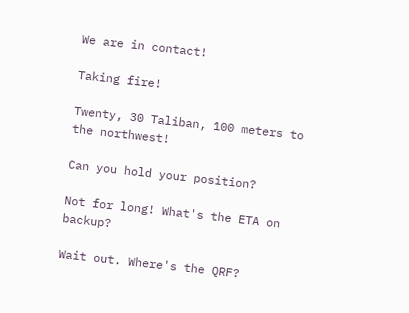We are in contact!

Taking fire!

Twenty, 30 Taliban, 100 meters to the northwest!

Can you hold your position?

Not for long! What's the ETA on backup?

Wait out. Where's the QRF?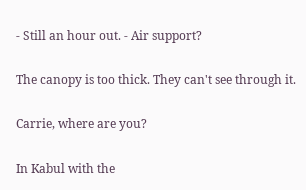‐ Still an hour out. ‐ Air support?

The canopy is too thick. They can't see through it.

Carrie, where are you?

In Kabul with the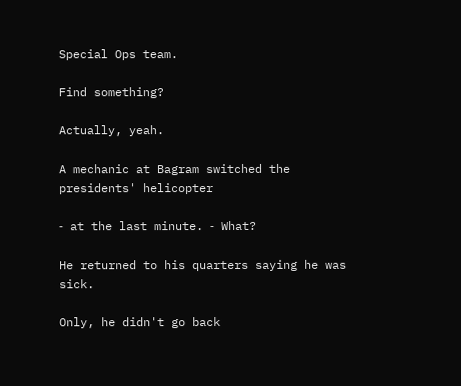Special Ops team.

Find something?

Actually, yeah.

A mechanic at Bagram switched the presidents' helicopter

‐ at the last minute. ‐ What?

He returned to his quarters saying he was sick.

Only, he didn't go back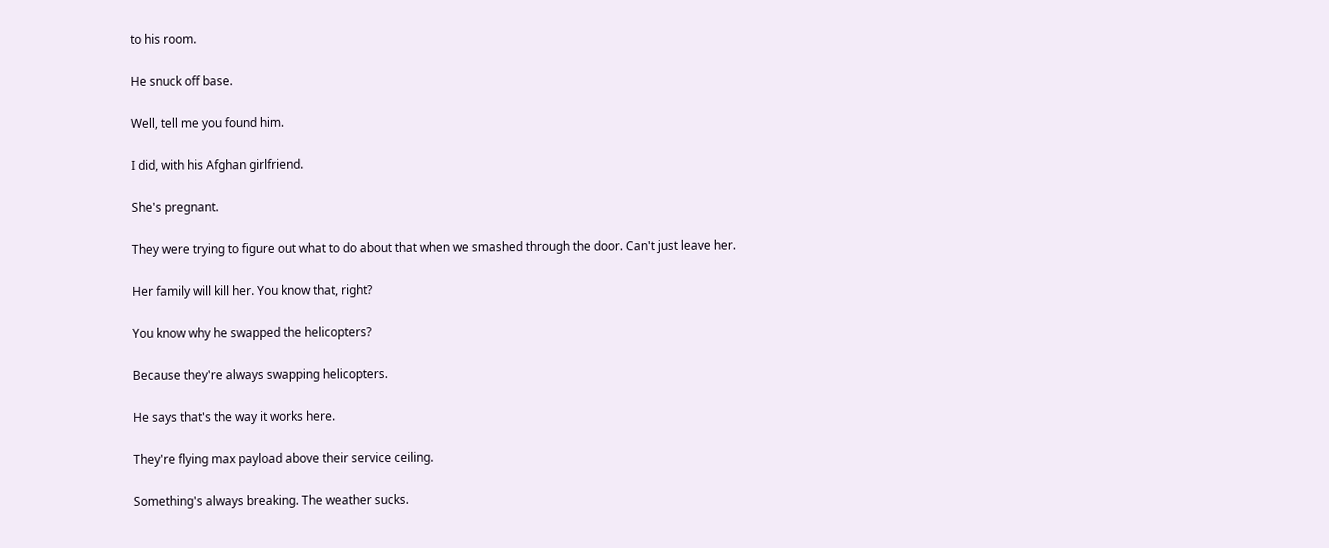to his room.

He snuck off base.

Well, tell me you found him.

I did, with his Afghan girlfriend.

She's pregnant.

They were trying to figure out what to do about that when we smashed through the door. Can't just leave her.

Her family will kill her. You know that, right?

You know why he swapped the helicopters?

Because they're always swapping helicopters.

He says that's the way it works here.

They're flying max payload above their service ceiling.

Something's always breaking. The weather sucks.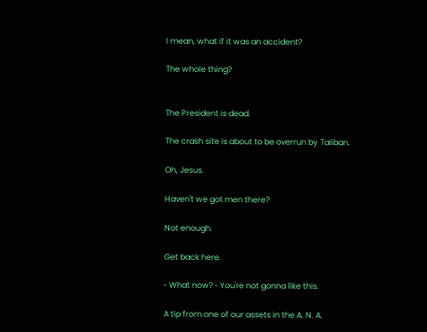I mean, what if it was an accident?

The whole thing?


The President is dead.

The crash site is about to be overrun by Taliban.

Oh, Jesus.

Haven't we got men there?

Not enough.

Get back here.

‐ What now? ‐ You're not gonna like this.

A tip from one of our assets in the A. N. A.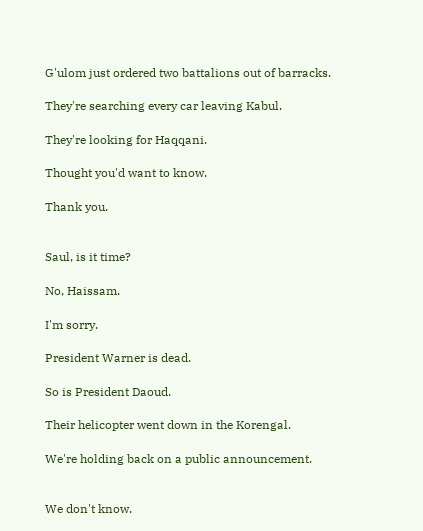G'ulom just ordered two battalions out of barracks.

They're searching every car leaving Kabul.

They're looking for Haqqani.

Thought you'd want to know.

Thank you.


Saul, is it time?

No, Haissam.

I'm sorry.

President Warner is dead.

So is President Daoud.

Their helicopter went down in the Korengal.

We're holding back on a public announcement.


We don't know.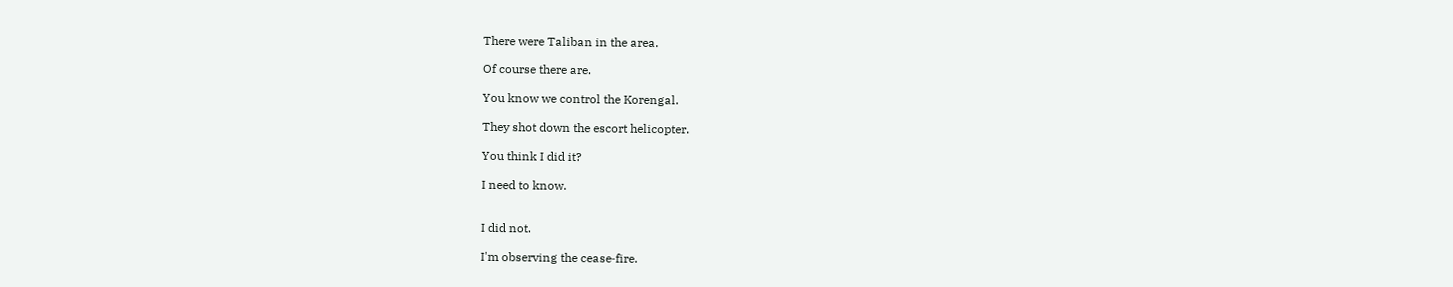There were Taliban in the area.

Of course there are.

You know we control the Korengal.

They shot down the escort helicopter.

You think I did it?

I need to know.


I did not.

I'm observing the cease‐fire.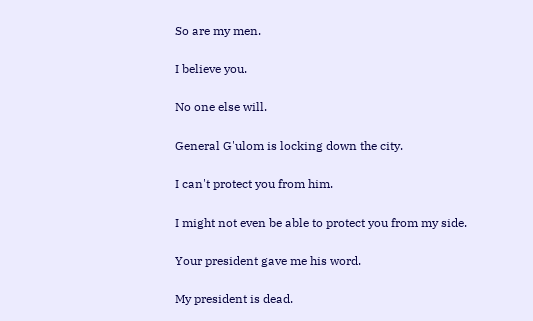So are my men.

I believe you.

No one else will.

General G'ulom is locking down the city.

I can't protect you from him.

I might not even be able to protect you from my side.

Your president gave me his word.

My president is dead.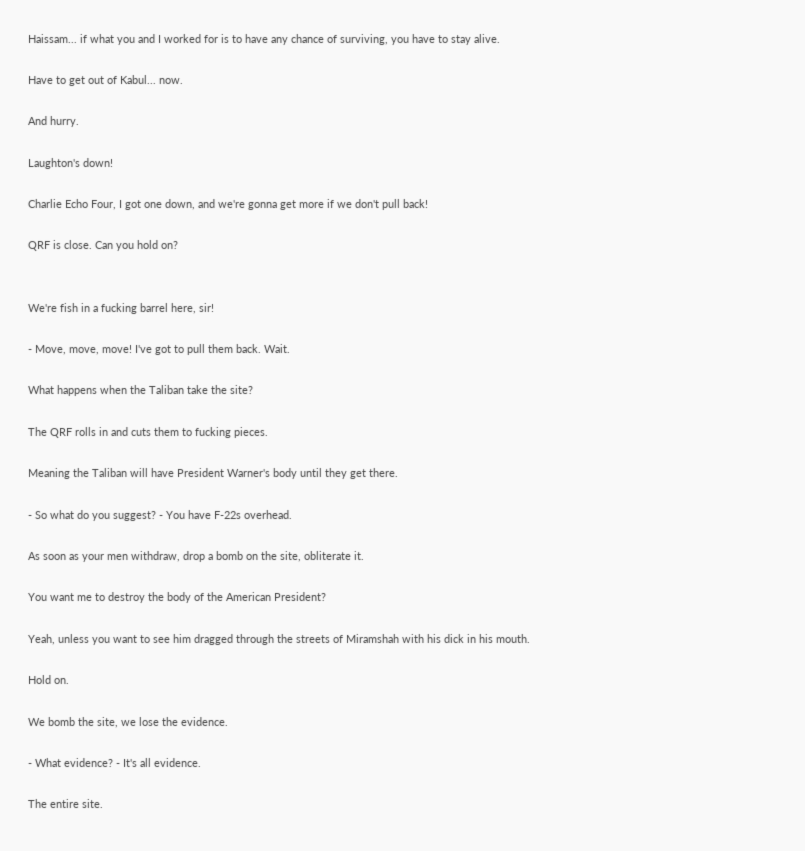Haissam... if what you and I worked for is to have any chance of surviving, you have to stay alive.

Have to get out of Kabul... now.

And hurry.

Laughton's down!

Charlie Echo Four, I got one down, and we're gonna get more if we don't pull back!

QRF is close. Can you hold on?


We're fish in a fucking barrel here, sir!

- Move, move, move! I've got to pull them back. Wait.

What happens when the Taliban take the site?

The QRF rolls in and cuts them to fucking pieces.

Meaning the Taliban will have President Warner's body until they get there.

‐ So what do you suggest? ‐ You have F‐22s overhead.

As soon as your men withdraw, drop a bomb on the site, obliterate it.

You want me to destroy the body of the American President?

Yeah, unless you want to see him dragged through the streets of Miramshah with his dick in his mouth.

Hold on.

We bomb the site, we lose the evidence.

‐ What evidence? ‐ It's all evidence.

The entire site.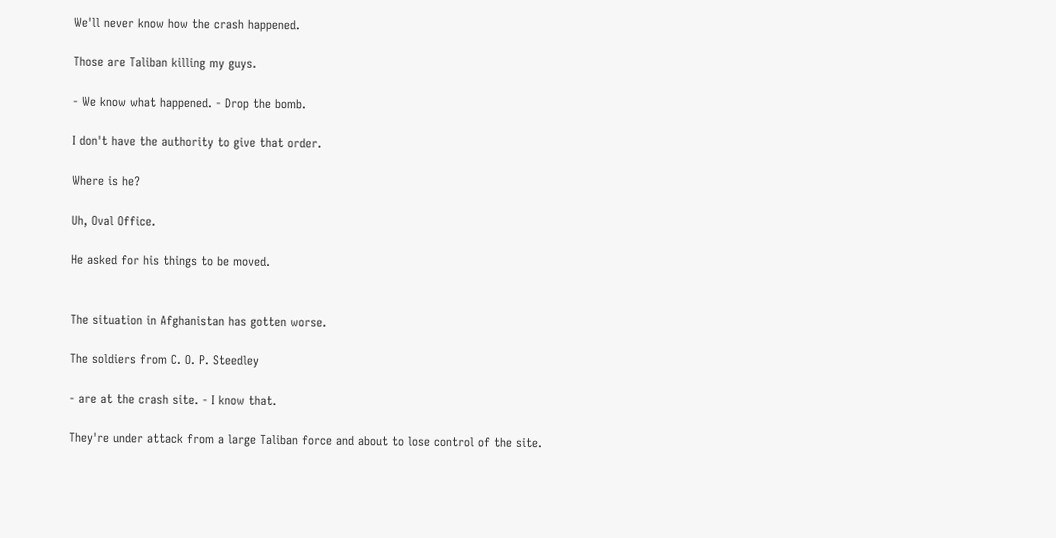We'll never know how the crash happened.

Those are Taliban killing my guys.

‐ We know what happened. ‐ Drop the bomb.

I don't have the authority to give that order.

Where is he?

Uh, Oval Office.

He asked for his things to be moved.


The situation in Afghanistan has gotten worse.

The soldiers from C. O. P. Steedley

‐ are at the crash site. ‐ I know that.

They're under attack from a large Taliban force and about to lose control of the site.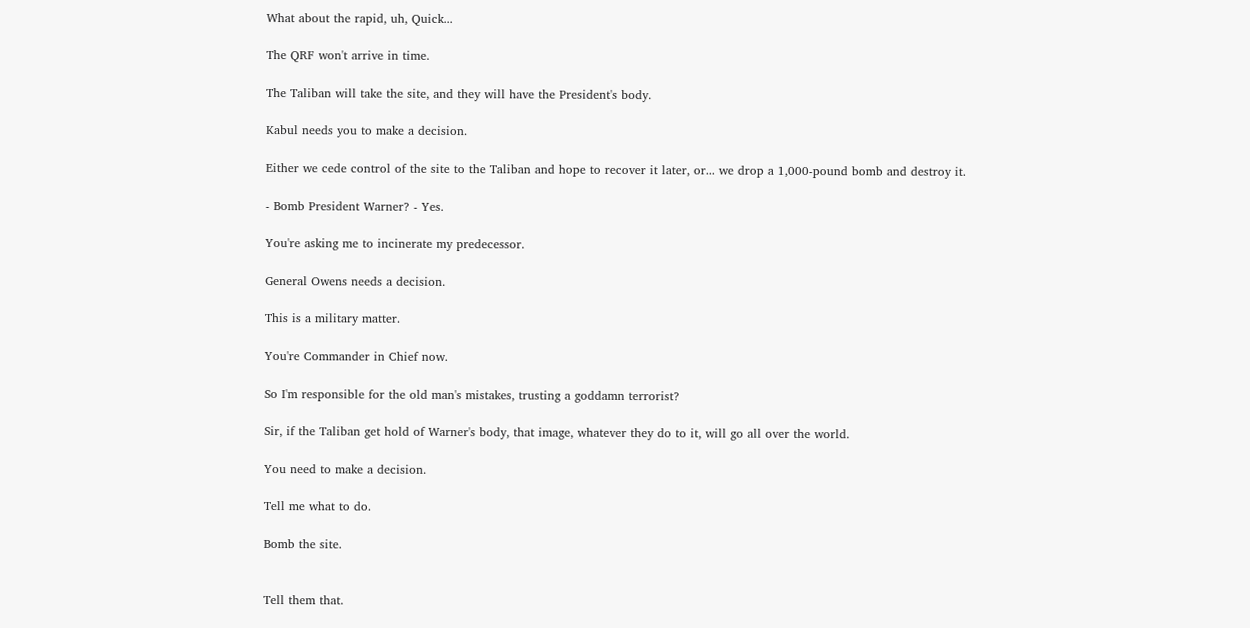What about the rapid, uh, Quick...

The QRF won't arrive in time.

The Taliban will take the site, and they will have the President's body.

Kabul needs you to make a decision.

Either we cede control of the site to the Taliban and hope to recover it later, or... we drop a 1,000‐pound bomb and destroy it.

‐ Bomb President Warner? ‐ Yes.

You're asking me to incinerate my predecessor.

General Owens needs a decision.

This is a military matter.

You're Commander in Chief now.

So I'm responsible for the old man's mistakes, trusting a goddamn terrorist?

Sir, if the Taliban get hold of Warner's body, that image, whatever they do to it, will go all over the world.

You need to make a decision.

Tell me what to do.

Bomb the site.


Tell them that.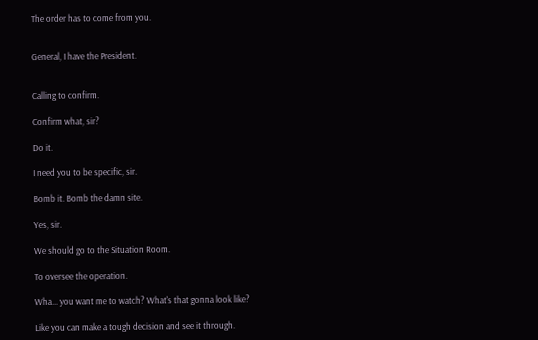The order has to come from you.


General, I have the President.


Calling to confirm.

Confirm what, sir?

Do it.

I need you to be specific, sir.

Bomb it. Bomb the damn site.

Yes, sir.

We should go to the Situation Room.

To oversee the operation.

Wha... you want me to watch? What's that gonna look like?

Like you can make a tough decision and see it through.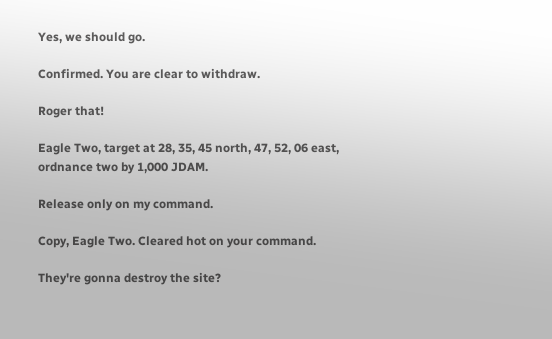Yes, we should go.

Confirmed. You are clear to withdraw.

Roger that!

Eagle Two, target at 28, 35, 45 north, 47, 52, 06 east, ordnance two by 1,000 JDAM.

Release only on my command.

Copy, Eagle Two. Cleared hot on your command.

They're gonna destroy the site?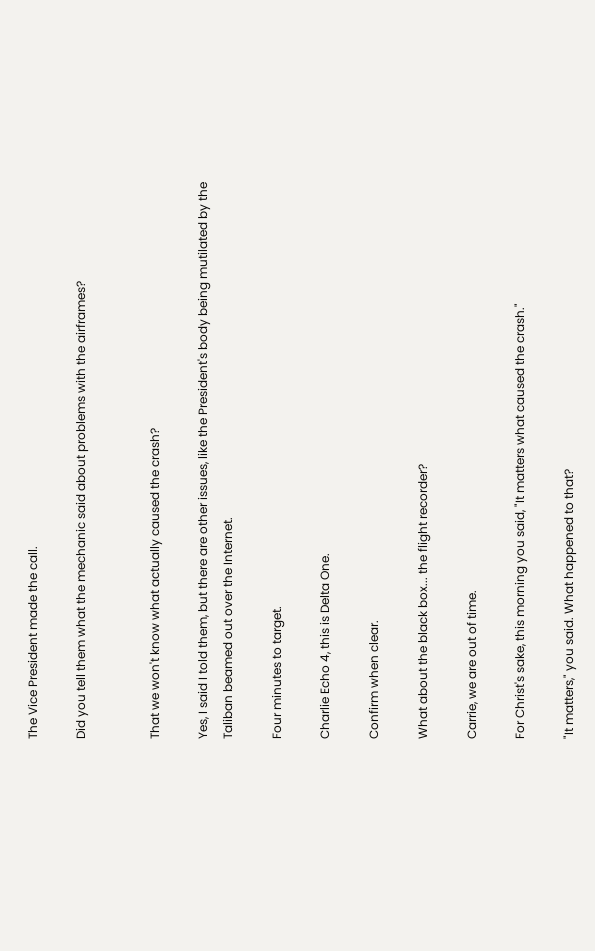The Vice President made the call.

Did you tell them what the mechanic said about problems with the airframes?


That we won't know what actually caused the crash?

Yes, I said I told them, but there are other issues, like the President's body being mutilated by the Taliban beamed out over the Internet.

Four minutes to target.

Charlie Echo 4, this is Delta One.

Confirm when clear.

What about the black box... the flight recorder?

Carrie, we are out of time.

For Christ's sake, this morning you said, "It matters what caused the crash."

"It matters," you said. What happened to that?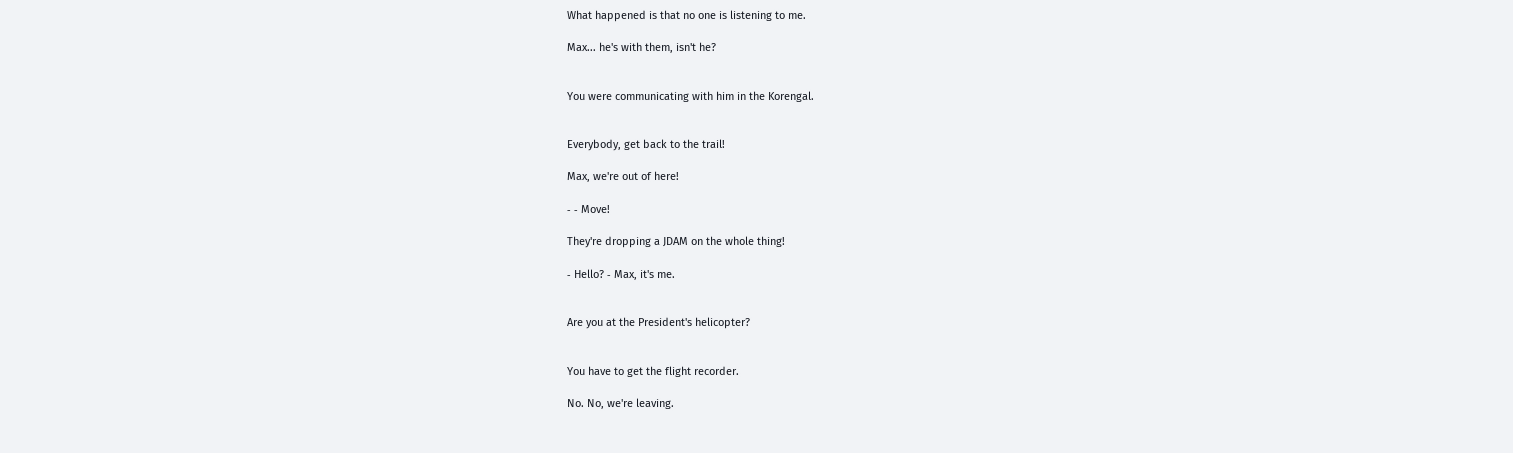What happened is that no one is listening to me.

Max... he's with them, isn't he?


You were communicating with him in the Korengal.


Everybody, get back to the trail!

Max, we're out of here!

‐ ‐ Move!

They're dropping a JDAM on the whole thing!

‐ Hello? ‐ Max, it's me.


Are you at the President's helicopter?


You have to get the flight recorder.

No. No, we're leaving.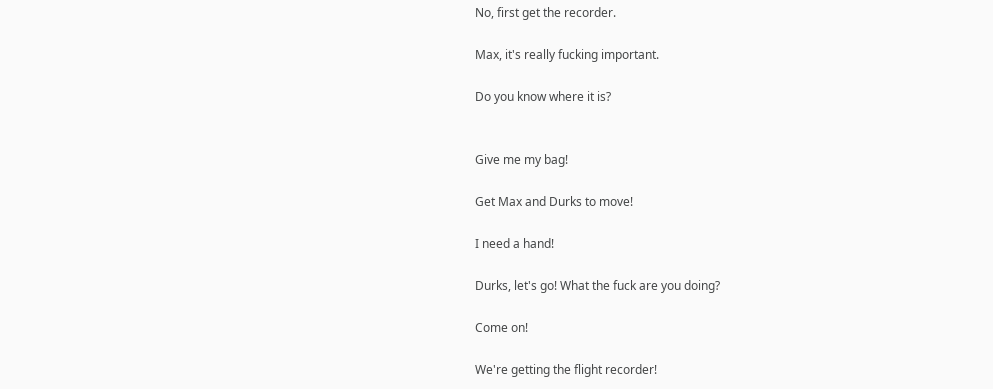No, first get the recorder.

Max, it's really fucking important.

Do you know where it is?


Give me my bag!

Get Max and Durks to move!

I need a hand!

Durks, let's go! What the fuck are you doing?

Come on!

We're getting the flight recorder!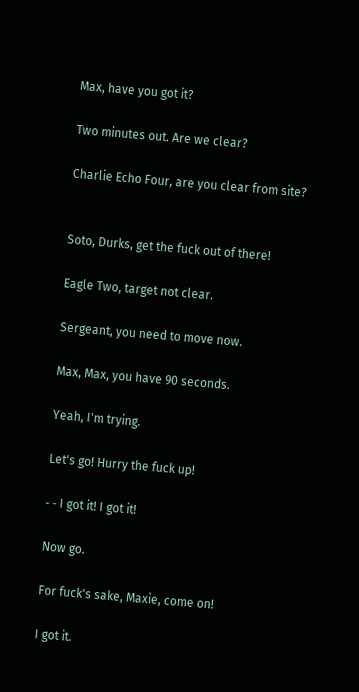Max, have you got it?

Two minutes out. Are we clear?

Charlie Echo Four, are you clear from site?


Soto, Durks, get the fuck out of there!

Eagle Two, target not clear.

Sergeant, you need to move now.

Max, Max, you have 90 seconds.

Yeah, I'm trying.

Let's go! Hurry the fuck up!

‐ ‐ I got it! I got it!

Now go.

For fuck's sake, Maxie, come on!

I got it.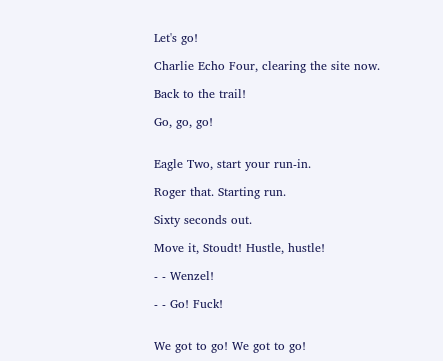Let's go!

Charlie Echo Four, clearing the site now.

Back to the trail!

Go, go, go!


Eagle Two, start your run‐in.

Roger that. Starting run.

Sixty seconds out.

Move it, Stoudt! Hustle, hustle!

‐ ‐ Wenzel!

‐ ‐ Go! Fuck!


We got to go! We got to go!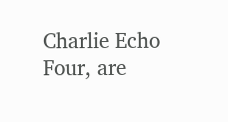Charlie Echo Four, are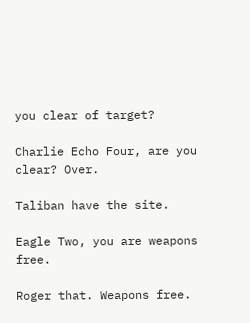you clear of target?

Charlie Echo Four, are you clear? Over.

Taliban have the site.

Eagle Two, you are weapons free.

Roger that. Weapons free.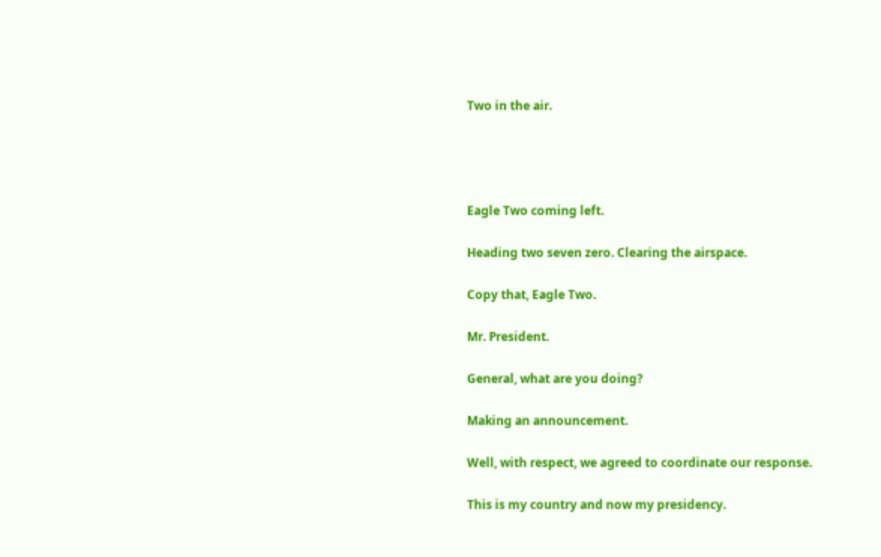Two in the air.




Eagle Two coming left.

Heading two seven zero. Clearing the airspace.

Copy that, Eagle Two.

Mr. President.

General, what are you doing?

Making an announcement.

Well, with respect, we agreed to coordinate our response.

This is my country and now my presidency.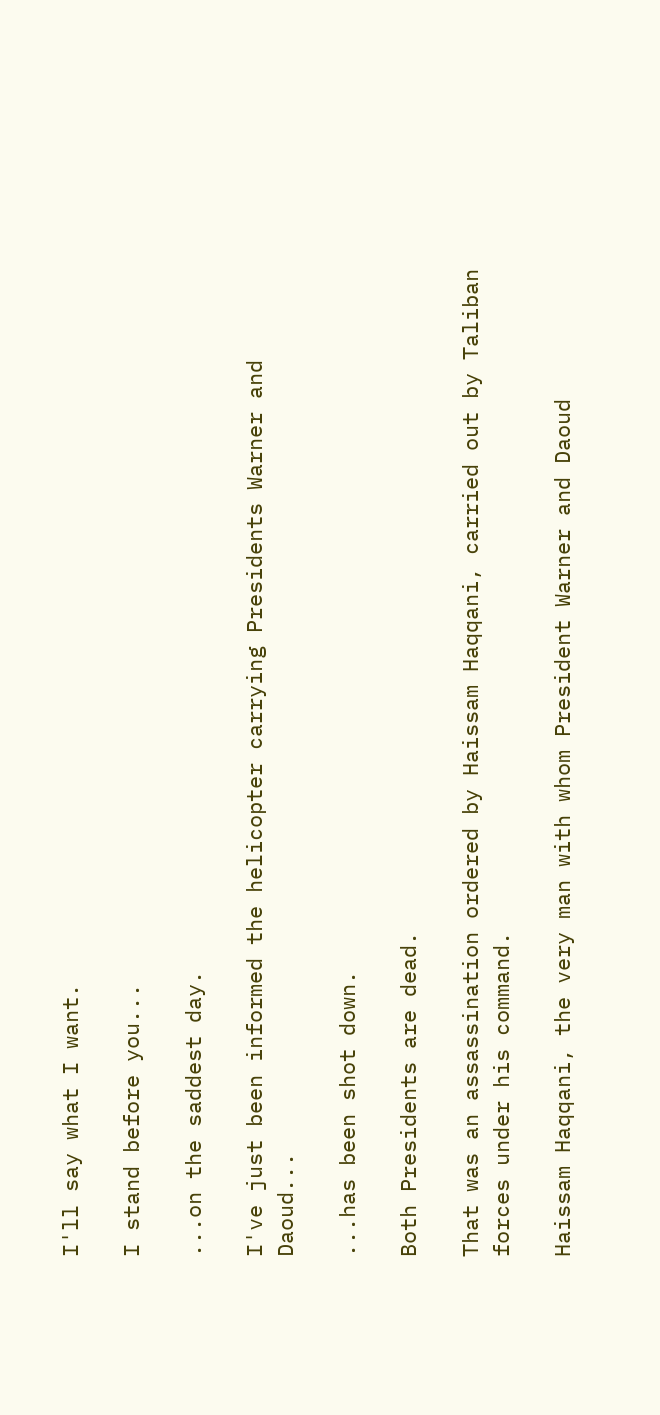I'll say what I want.

I stand before you...

...on the saddest day.

I've just been informed the helicopter carrying Presidents Warner and Daoud...

...has been shot down.

Both Presidents are dead.

That was an assassination ordered by Haissam Haqqani, carried out by Taliban forces under his command.

Haissam Haqqani, the very man with whom President Warner and Daoud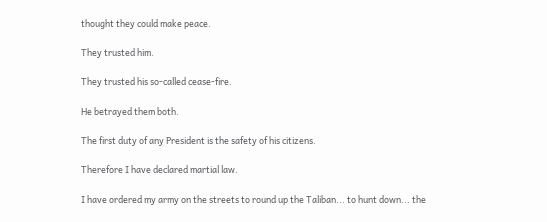thought they could make peace.

They trusted him.

They trusted his so‐called cease‐fire.

He betrayed them both.

The first duty of any President is the safety of his citizens.

Therefore I have declared martial law.

I have ordered my army on the streets to round up the Taliban... to hunt down... the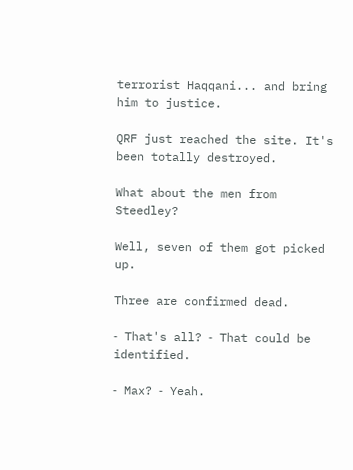terrorist Haqqani... and bring him to justice.

QRF just reached the site. It's been totally destroyed.

What about the men from Steedley?

Well, seven of them got picked up.

Three are confirmed dead.

‐ That's all? ‐ That could be identified.

‐ Max? ‐ Yeah.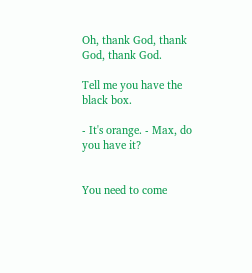Oh, thank God, thank God, thank God.

Tell me you have the black box.

‐ It's orange. ‐ Max, do you have it?


You need to come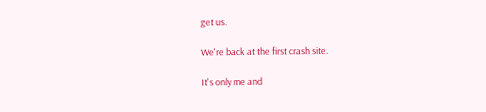get us.

We're back at the first crash site.

It's only me and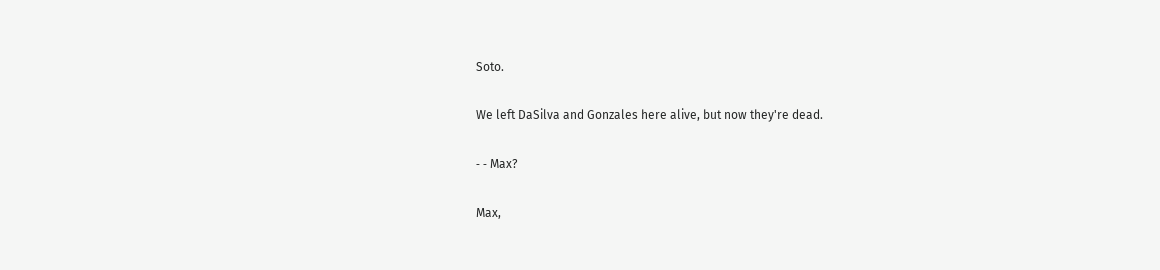Soto.

We left DaSilva and Gonzales here alive, but now they're dead.

‐ ‐ Max?

Max,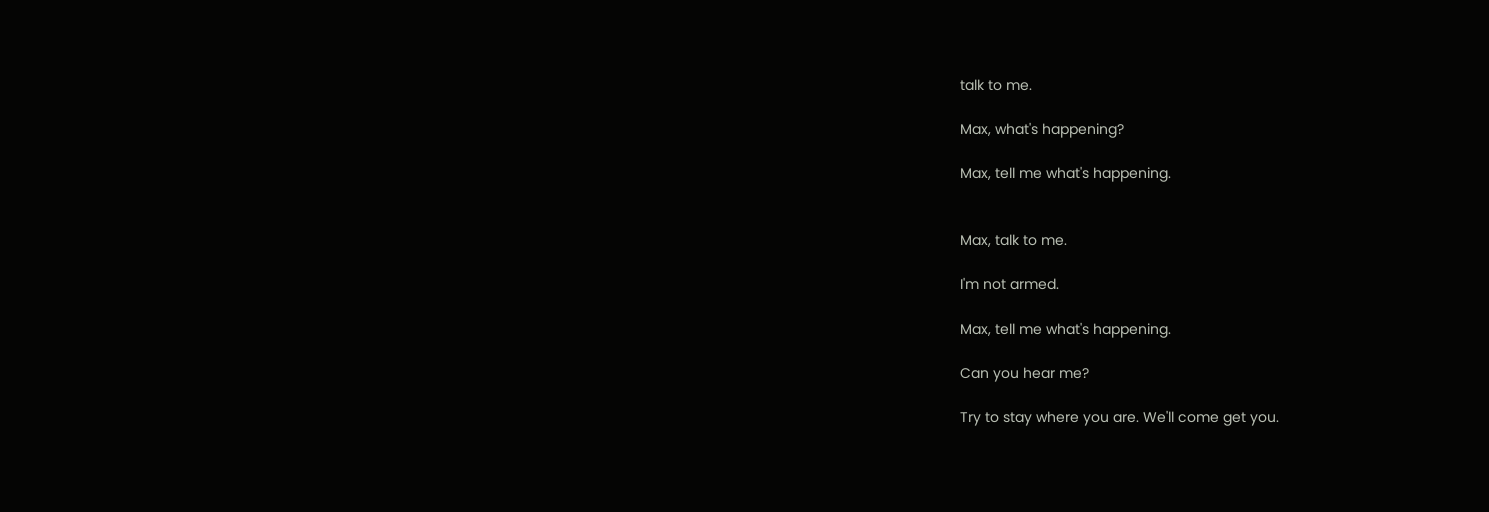talk to me.

Max, what's happening?

Max, tell me what's happening.


Max, talk to me.

I'm not armed.

Max, tell me what's happening.

Can you hear me?

Try to stay where you are. We'll come get you.